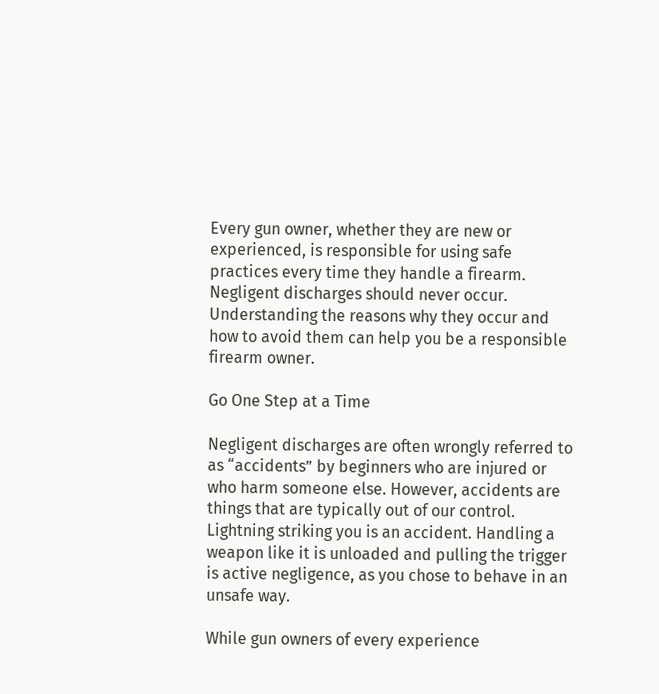Every gun owner, whether they are new or experienced, is responsible for using safe practices every time they handle a firearm. Negligent discharges should never occur. Understanding the reasons why they occur and how to avoid them can help you be a responsible firearm owner.

Go One Step at a Time

Negligent discharges are often wrongly referred to as “accidents” by beginners who are injured or who harm someone else. However, accidents are things that are typically out of our control. Lightning striking you is an accident. Handling a weapon like it is unloaded and pulling the trigger is active negligence, as you chose to behave in an unsafe way.

While gun owners of every experience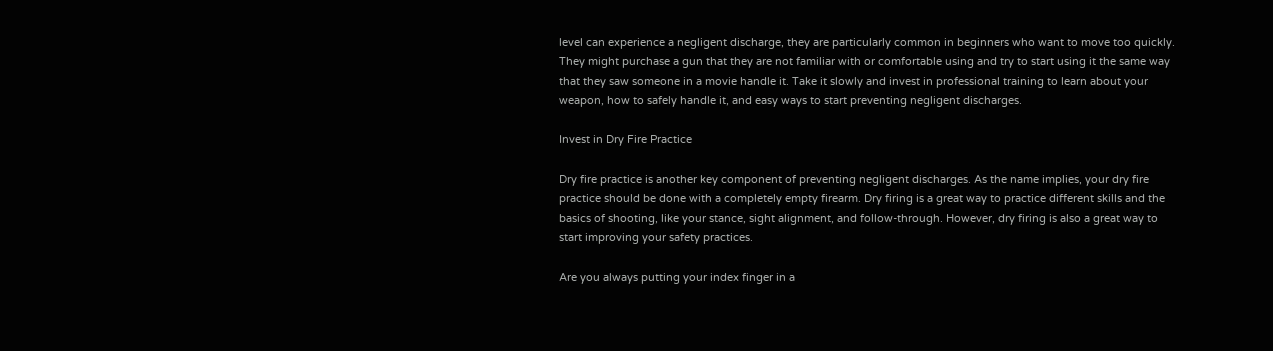level can experience a negligent discharge, they are particularly common in beginners who want to move too quickly. They might purchase a gun that they are not familiar with or comfortable using and try to start using it the same way that they saw someone in a movie handle it. Take it slowly and invest in professional training to learn about your weapon, how to safely handle it, and easy ways to start preventing negligent discharges.

Invest in Dry Fire Practice

Dry fire practice is another key component of preventing negligent discharges. As the name implies, your dry fire practice should be done with a completely empty firearm. Dry firing is a great way to practice different skills and the basics of shooting, like your stance, sight alignment, and follow-through. However, dry firing is also a great way to start improving your safety practices.

Are you always putting your index finger in a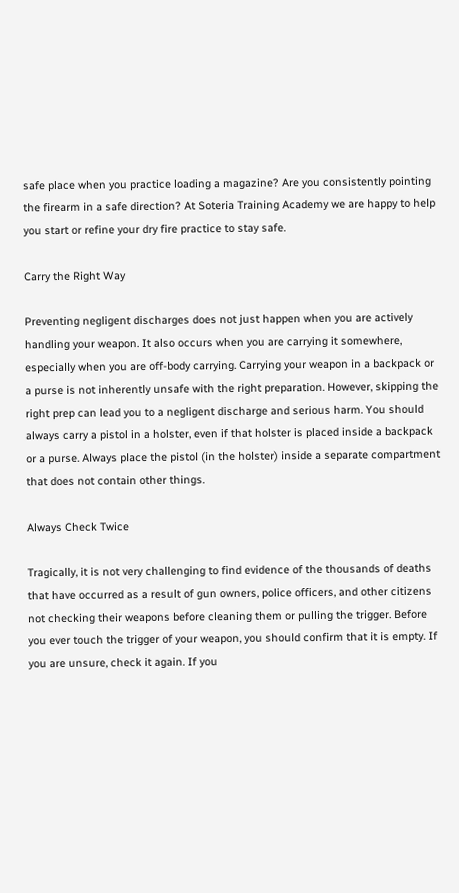safe place when you practice loading a magazine? Are you consistently pointing the firearm in a safe direction? At Soteria Training Academy we are happy to help you start or refine your dry fire practice to stay safe.

Carry the Right Way

Preventing negligent discharges does not just happen when you are actively handling your weapon. It also occurs when you are carrying it somewhere, especially when you are off-body carrying. Carrying your weapon in a backpack or a purse is not inherently unsafe with the right preparation. However, skipping the right prep can lead you to a negligent discharge and serious harm. You should always carry a pistol in a holster, even if that holster is placed inside a backpack or a purse. Always place the pistol (in the holster) inside a separate compartment that does not contain other things.

Always Check Twice

Tragically, it is not very challenging to find evidence of the thousands of deaths that have occurred as a result of gun owners, police officers, and other citizens not checking their weapons before cleaning them or pulling the trigger. Before you ever touch the trigger of your weapon, you should confirm that it is empty. If you are unsure, check it again. If you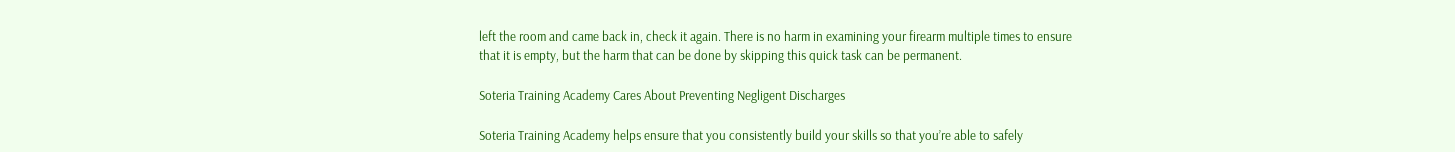left the room and came back in, check it again. There is no harm in examining your firearm multiple times to ensure that it is empty, but the harm that can be done by skipping this quick task can be permanent.

Soteria Training Academy Cares About Preventing Negligent Discharges

Soteria Training Academy helps ensure that you consistently build your skills so that you’re able to safely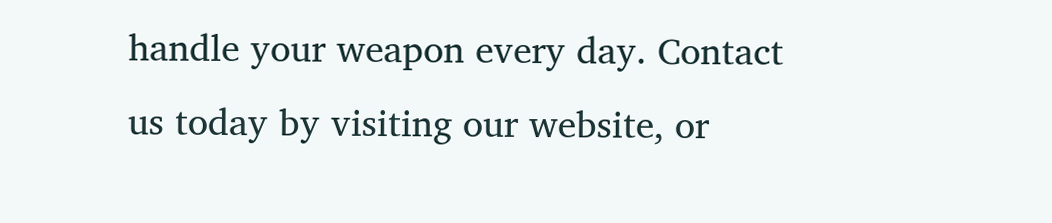handle your weapon every day. Contact us today by visiting our website, or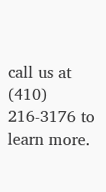call us at (410) 216-3176 to learn more.